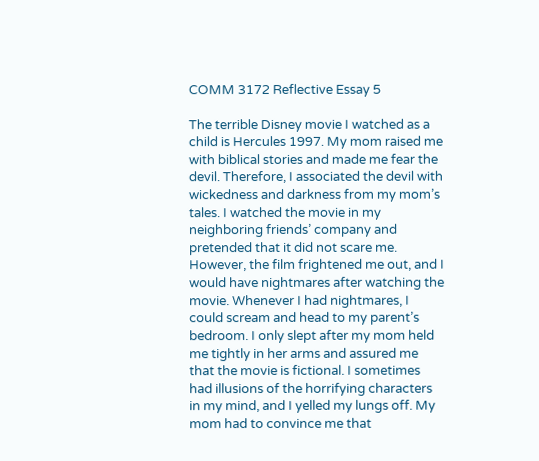COMM 3172 Reflective Essay 5

The terrible Disney movie I watched as a child is Hercules 1997. My mom raised me with biblical stories and made me fear the devil. Therefore, I associated the devil with wickedness and darkness from my mom’s tales. I watched the movie in my neighboring friends’ company and pretended that it did not scare me. However, the film frightened me out, and I would have nightmares after watching the movie. Whenever I had nightmares, I could scream and head to my parent’s bedroom. I only slept after my mom held me tightly in her arms and assured me that the movie is fictional. I sometimes had illusions of the horrifying characters in my mind, and I yelled my lungs off. My mom had to convince me that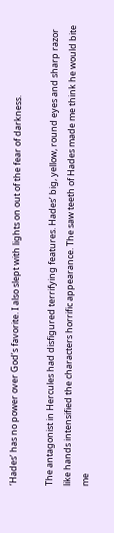‘Hades’ has no power over God’s favorite. I also slept with lights on out of the fear of darkness.

The antagonist in Hercules had disfigured terrifying features. Hades’ big, yellow, round eyes and sharp razor like hands intensified the characters horrific appearance. The saw teeth of Hades made me think he would bite me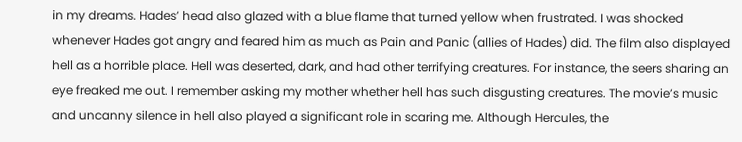in my dreams. Hades’ head also glazed with a blue flame that turned yellow when frustrated. I was shocked whenever Hades got angry and feared him as much as Pain and Panic (allies of Hades) did. The film also displayed hell as a horrible place. Hell was deserted, dark, and had other terrifying creatures. For instance, the seers sharing an eye freaked me out. I remember asking my mother whether hell has such disgusting creatures. The movie’s music and uncanny silence in hell also played a significant role in scaring me. Although Hercules, the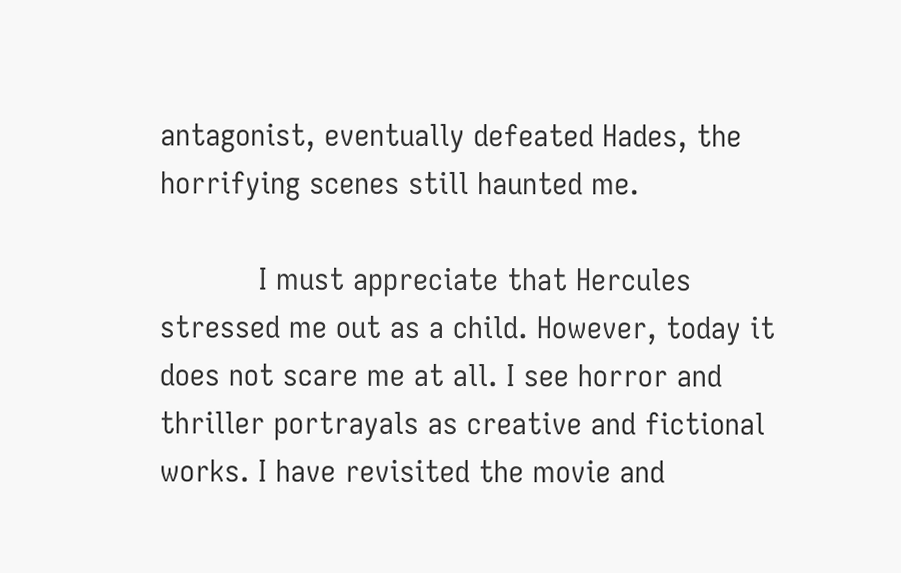antagonist, eventually defeated Hades, the horrifying scenes still haunted me.

           I must appreciate that Hercules stressed me out as a child. However, today it does not scare me at all. I see horror and thriller portrayals as creative and fictional works. I have revisited the movie and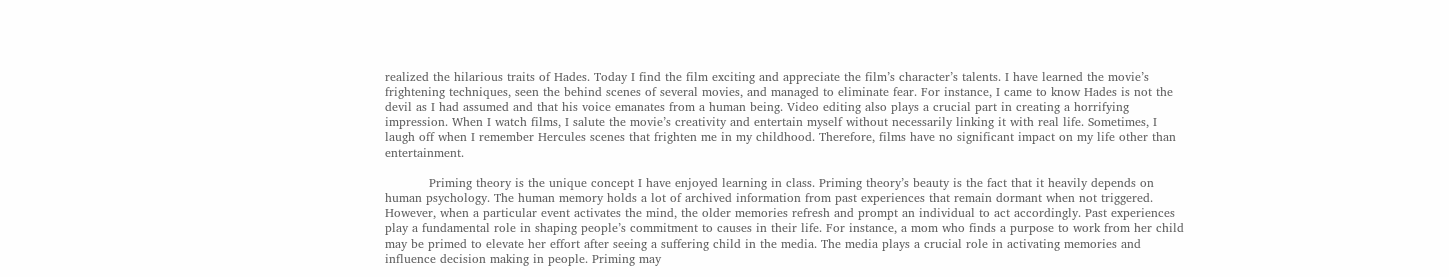realized the hilarious traits of Hades. Today I find the film exciting and appreciate the film’s character’s talents. I have learned the movie’s frightening techniques, seen the behind scenes of several movies, and managed to eliminate fear. For instance, I came to know Hades is not the devil as I had assumed and that his voice emanates from a human being. Video editing also plays a crucial part in creating a horrifying impression. When I watch films, I salute the movie’s creativity and entertain myself without necessarily linking it with real life. Sometimes, I laugh off when I remember Hercules scenes that frighten me in my childhood. Therefore, films have no significant impact on my life other than entertainment.

           Priming theory is the unique concept I have enjoyed learning in class. Priming theory’s beauty is the fact that it heavily depends on human psychology. The human memory holds a lot of archived information from past experiences that remain dormant when not triggered. However, when a particular event activates the mind, the older memories refresh and prompt an individual to act accordingly. Past experiences play a fundamental role in shaping people’s commitment to causes in their life. For instance, a mom who finds a purpose to work from her child may be primed to elevate her effort after seeing a suffering child in the media. The media plays a crucial role in activating memories and influence decision making in people. Priming may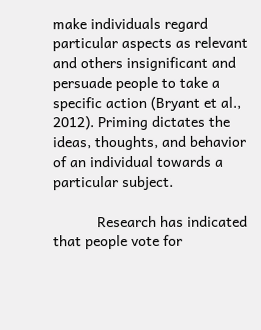make individuals regard particular aspects as relevant and others insignificant and persuade people to take a specific action (Bryant et al., 2012). Priming dictates the ideas, thoughts, and behavior of an individual towards a particular subject.

           Research has indicated that people vote for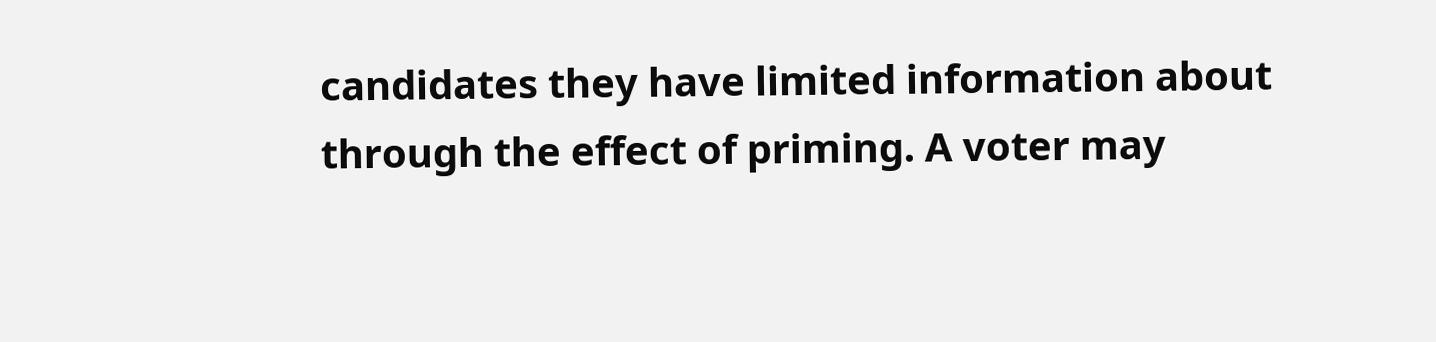candidates they have limited information about through the effect of priming. A voter may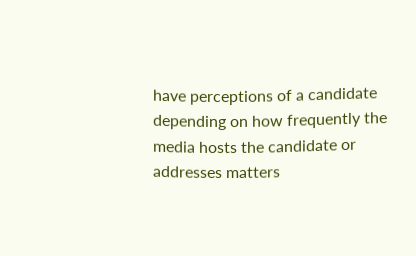have perceptions of a candidate depending on how frequently the media hosts the candidate or addresses matters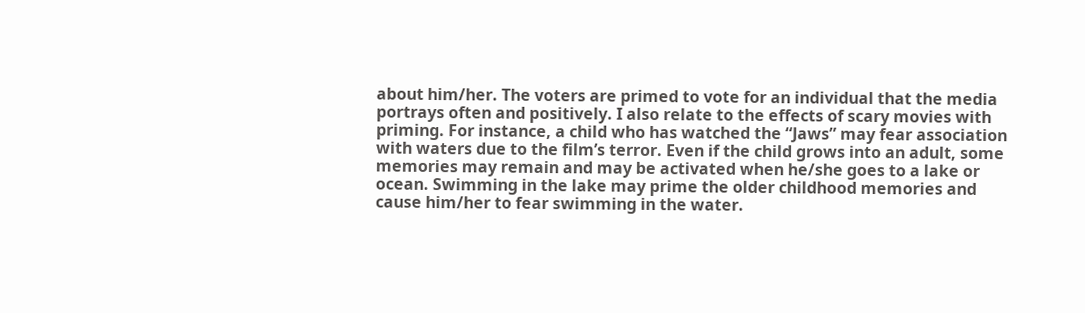about him/her. The voters are primed to vote for an individual that the media portrays often and positively. I also relate to the effects of scary movies with priming. For instance, a child who has watched the “Jaws” may fear association with waters due to the film’s terror. Even if the child grows into an adult, some memories may remain and may be activated when he/she goes to a lake or ocean. Swimming in the lake may prime the older childhood memories and cause him/her to fear swimming in the water.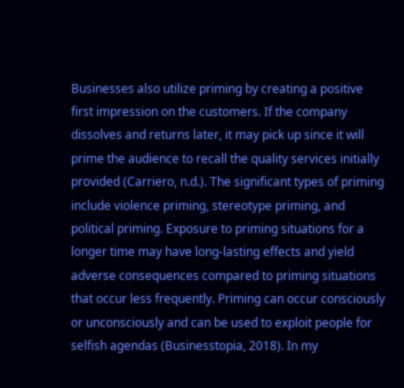Businesses also utilize priming by creating a positive first impression on the customers. If the company dissolves and returns later, it may pick up since it will prime the audience to recall the quality services initially provided (Carriero, n.d.). The significant types of priming include violence priming, stereotype priming, and political priming. Exposure to priming situations for a longer time may have long-lasting effects and yield adverse consequences compared to priming situations that occur less frequently. Priming can occur consciously or unconsciously and can be used to exploit people for selfish agendas (Businesstopia, 2018). In my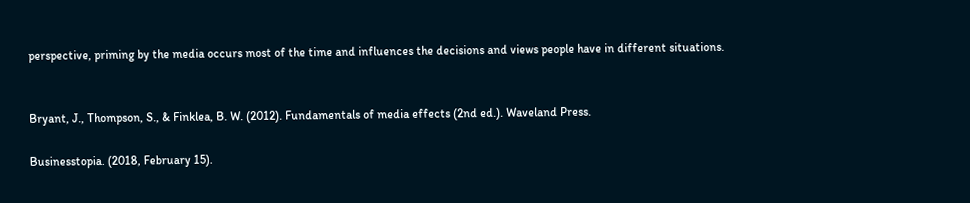perspective, priming by the media occurs most of the time and influences the decisions and views people have in different situations.


Bryant, J., Thompson, S., & Finklea, B. W. (2012). Fundamentals of media effects (2nd ed.). Waveland Press.

Businesstopia. (2018, February 15).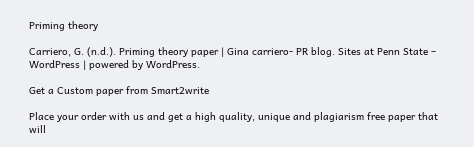Priming theory

Carriero, G. (n.d.). Priming theory paper | Gina carriero- PR blog. Sites at Penn State – WordPress | powered by WordPress.

Get a Custom paper from Smart2write

Place your order with us and get a high quality, unique and plagiarism free paper that will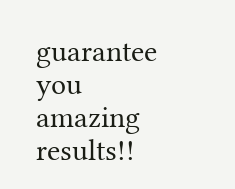guarantee you amazing results!!